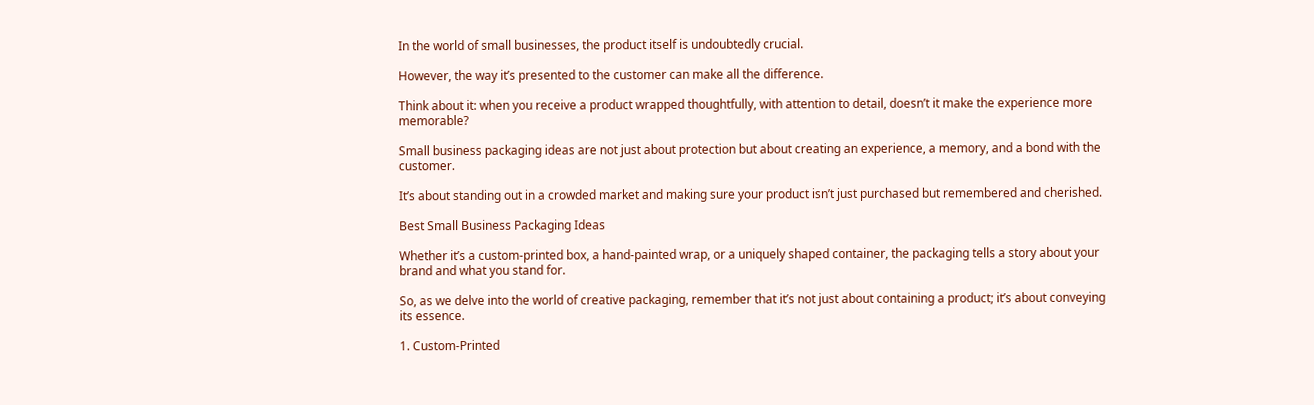In the world of small businesses, the product itself is undoubtedly crucial.

However, the way it’s presented to the customer can make all the difference.

Think about it: when you receive a product wrapped thoughtfully, with attention to detail, doesn’t it make the experience more memorable?

Small business packaging ideas are not just about protection but about creating an experience, a memory, and a bond with the customer.

It’s about standing out in a crowded market and making sure your product isn’t just purchased but remembered and cherished.

Best Small Business Packaging Ideas

Whether it’s a custom-printed box, a hand-painted wrap, or a uniquely shaped container, the packaging tells a story about your brand and what you stand for.

So, as we delve into the world of creative packaging, remember that it’s not just about containing a product; it’s about conveying its essence.

1. Custom-Printed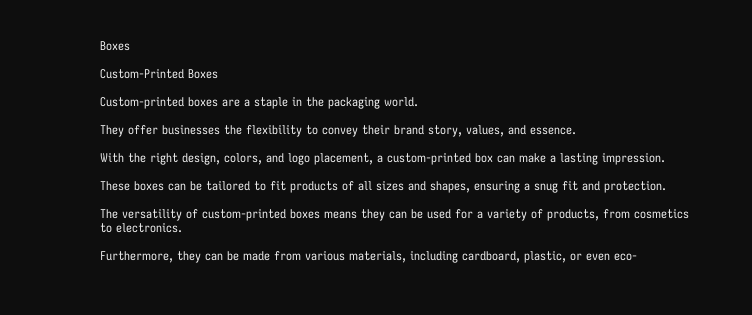Boxes

Custom-Printed Boxes

Custom-printed boxes are a staple in the packaging world.

They offer businesses the flexibility to convey their brand story, values, and essence.

With the right design, colors, and logo placement, a custom-printed box can make a lasting impression.

These boxes can be tailored to fit products of all sizes and shapes, ensuring a snug fit and protection.

The versatility of custom-printed boxes means they can be used for a variety of products, from cosmetics to electronics.

Furthermore, they can be made from various materials, including cardboard, plastic, or even eco-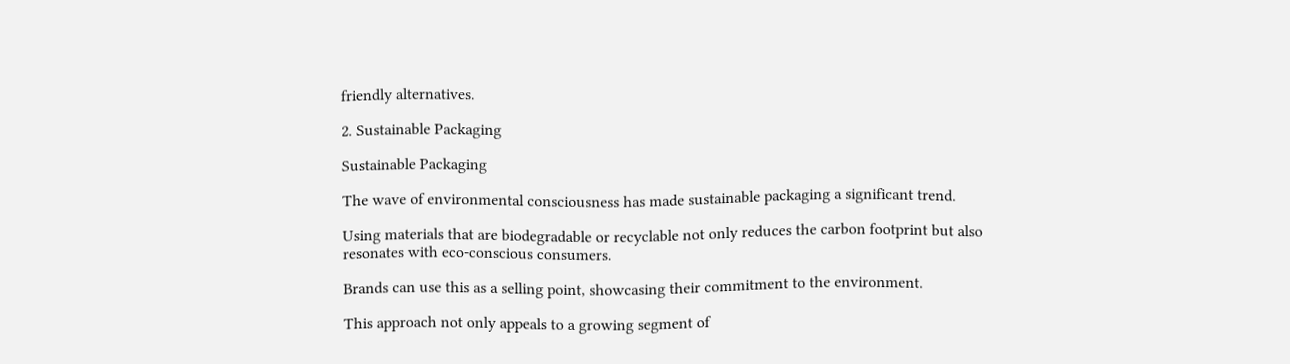friendly alternatives.

2. Sustainable Packaging

Sustainable Packaging

The wave of environmental consciousness has made sustainable packaging a significant trend.

Using materials that are biodegradable or recyclable not only reduces the carbon footprint but also resonates with eco-conscious consumers.

Brands can use this as a selling point, showcasing their commitment to the environment.

This approach not only appeals to a growing segment of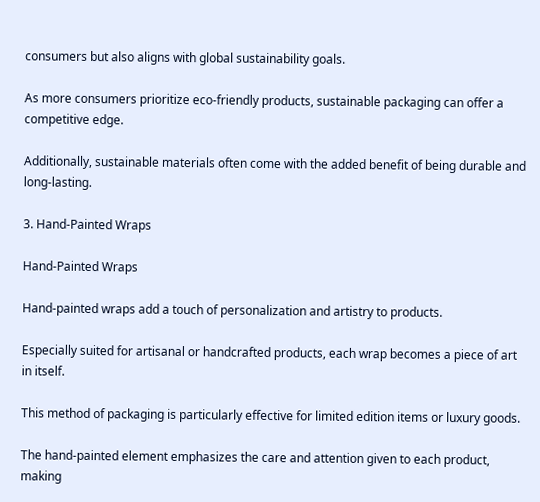consumers but also aligns with global sustainability goals.

As more consumers prioritize eco-friendly products, sustainable packaging can offer a competitive edge.

Additionally, sustainable materials often come with the added benefit of being durable and long-lasting.

3. Hand-Painted Wraps

Hand-Painted Wraps

Hand-painted wraps add a touch of personalization and artistry to products.

Especially suited for artisanal or handcrafted products, each wrap becomes a piece of art in itself.

This method of packaging is particularly effective for limited edition items or luxury goods.

The hand-painted element emphasizes the care and attention given to each product, making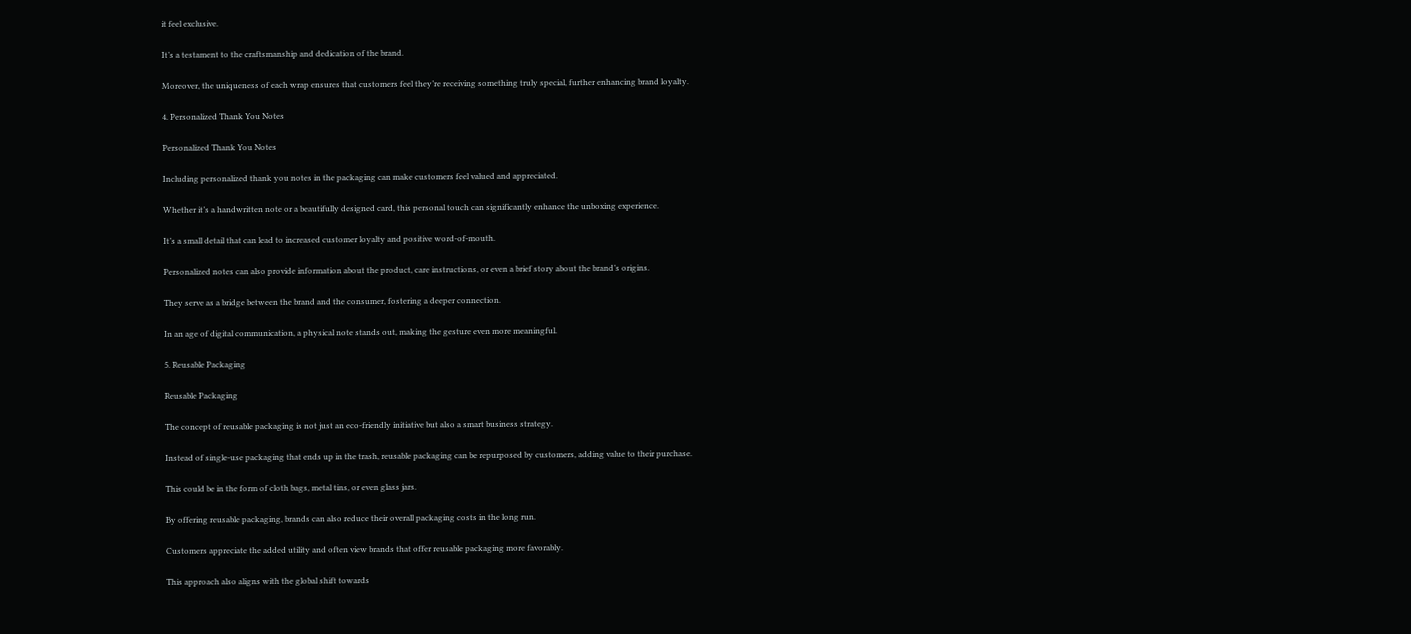it feel exclusive.

It’s a testament to the craftsmanship and dedication of the brand.

Moreover, the uniqueness of each wrap ensures that customers feel they’re receiving something truly special, further enhancing brand loyalty.

4. Personalized Thank You Notes

Personalized Thank You Notes

Including personalized thank you notes in the packaging can make customers feel valued and appreciated.

Whether it’s a handwritten note or a beautifully designed card, this personal touch can significantly enhance the unboxing experience.

It’s a small detail that can lead to increased customer loyalty and positive word-of-mouth.

Personalized notes can also provide information about the product, care instructions, or even a brief story about the brand’s origins.

They serve as a bridge between the brand and the consumer, fostering a deeper connection.

In an age of digital communication, a physical note stands out, making the gesture even more meaningful.

5. Reusable Packaging

Reusable Packaging

The concept of reusable packaging is not just an eco-friendly initiative but also a smart business strategy.

Instead of single-use packaging that ends up in the trash, reusable packaging can be repurposed by customers, adding value to their purchase.

This could be in the form of cloth bags, metal tins, or even glass jars.

By offering reusable packaging, brands can also reduce their overall packaging costs in the long run.

Customers appreciate the added utility and often view brands that offer reusable packaging more favorably.

This approach also aligns with the global shift towards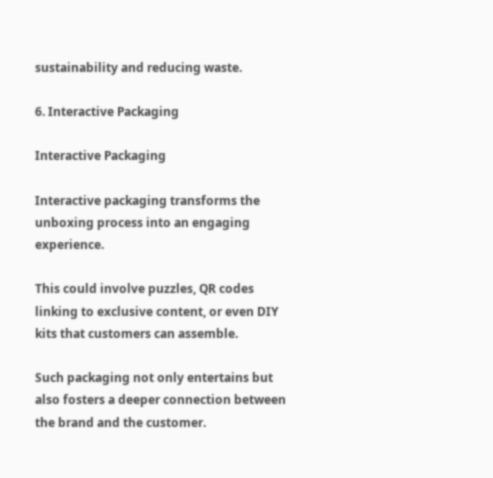sustainability and reducing waste.

6. Interactive Packaging

Interactive Packaging

Interactive packaging transforms the unboxing process into an engaging experience.

This could involve puzzles, QR codes linking to exclusive content, or even DIY kits that customers can assemble.

Such packaging not only entertains but also fosters a deeper connection between the brand and the customer.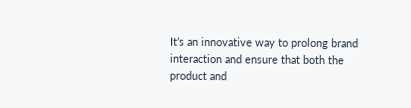It’s an innovative way to prolong brand interaction and ensure that both the product and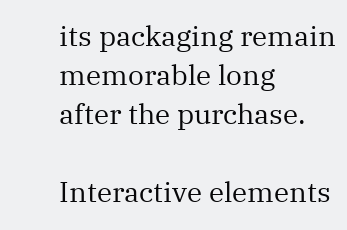its packaging remain memorable long after the purchase.

Interactive elements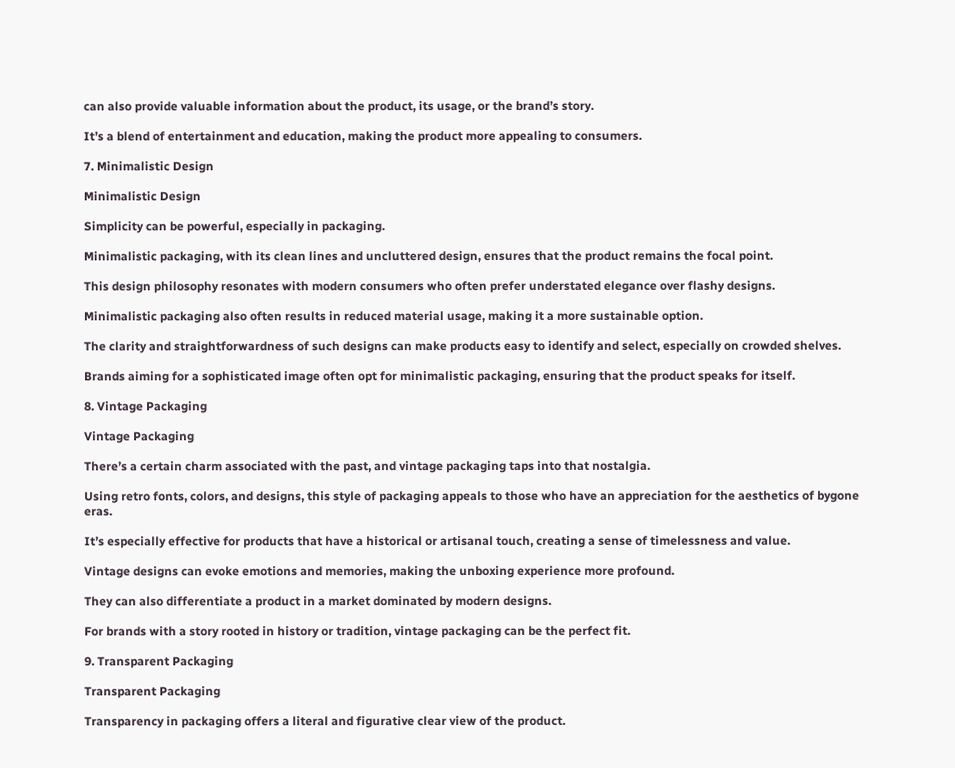can also provide valuable information about the product, its usage, or the brand’s story.

It’s a blend of entertainment and education, making the product more appealing to consumers.

7. Minimalistic Design

Minimalistic Design

Simplicity can be powerful, especially in packaging.

Minimalistic packaging, with its clean lines and uncluttered design, ensures that the product remains the focal point.

This design philosophy resonates with modern consumers who often prefer understated elegance over flashy designs.

Minimalistic packaging also often results in reduced material usage, making it a more sustainable option.

The clarity and straightforwardness of such designs can make products easy to identify and select, especially on crowded shelves.

Brands aiming for a sophisticated image often opt for minimalistic packaging, ensuring that the product speaks for itself.

8. Vintage Packaging

Vintage Packaging

There’s a certain charm associated with the past, and vintage packaging taps into that nostalgia.

Using retro fonts, colors, and designs, this style of packaging appeals to those who have an appreciation for the aesthetics of bygone eras.

It’s especially effective for products that have a historical or artisanal touch, creating a sense of timelessness and value.

Vintage designs can evoke emotions and memories, making the unboxing experience more profound.

They can also differentiate a product in a market dominated by modern designs.

For brands with a story rooted in history or tradition, vintage packaging can be the perfect fit.

9. Transparent Packaging

Transparent Packaging

Transparency in packaging offers a literal and figurative clear view of the product.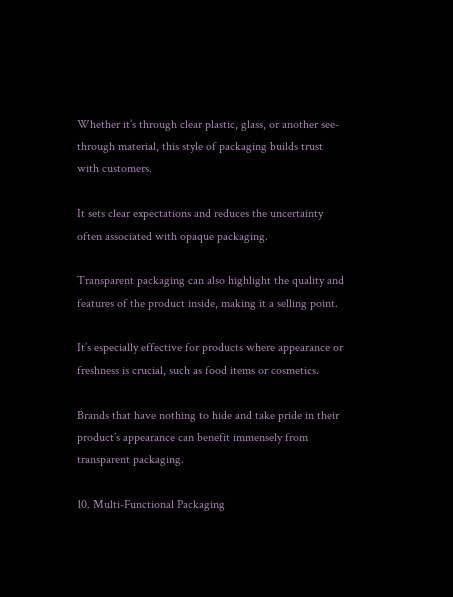Whether it’s through clear plastic, glass, or another see-through material, this style of packaging builds trust with customers.

It sets clear expectations and reduces the uncertainty often associated with opaque packaging.

Transparent packaging can also highlight the quality and features of the product inside, making it a selling point.

It’s especially effective for products where appearance or freshness is crucial, such as food items or cosmetics.

Brands that have nothing to hide and take pride in their product’s appearance can benefit immensely from transparent packaging.

10. Multi-Functional Packaging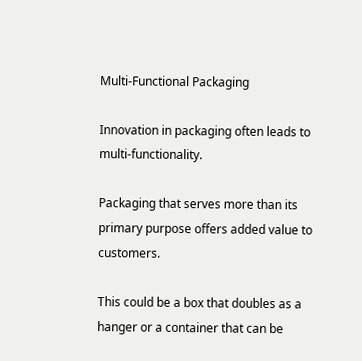Multi-Functional Packaging

Innovation in packaging often leads to multi-functionality.

Packaging that serves more than its primary purpose offers added value to customers.

This could be a box that doubles as a hanger or a container that can be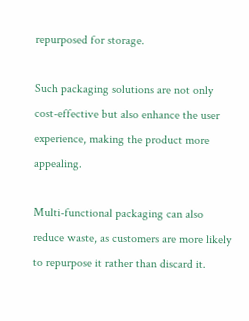repurposed for storage.

Such packaging solutions are not only cost-effective but also enhance the user experience, making the product more appealing.

Multi-functional packaging can also reduce waste, as customers are more likely to repurpose it rather than discard it.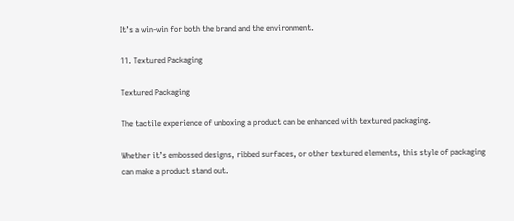It’s a win-win for both the brand and the environment.

11. Textured Packaging

Textured Packaging

The tactile experience of unboxing a product can be enhanced with textured packaging.

Whether it’s embossed designs, ribbed surfaces, or other textured elements, this style of packaging can make a product stand out.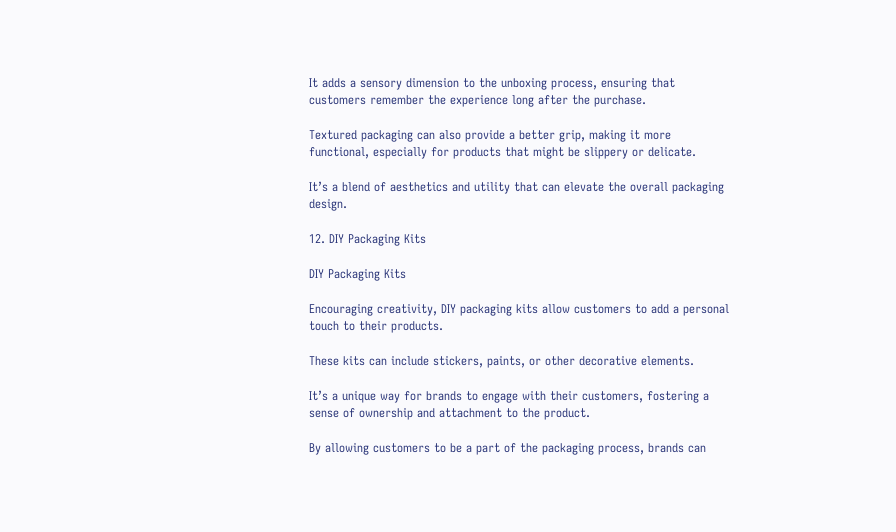It adds a sensory dimension to the unboxing process, ensuring that customers remember the experience long after the purchase.

Textured packaging can also provide a better grip, making it more functional, especially for products that might be slippery or delicate.

It’s a blend of aesthetics and utility that can elevate the overall packaging design.

12. DIY Packaging Kits

DIY Packaging Kits

Encouraging creativity, DIY packaging kits allow customers to add a personal touch to their products.

These kits can include stickers, paints, or other decorative elements.

It’s a unique way for brands to engage with their customers, fostering a sense of ownership and attachment to the product.

By allowing customers to be a part of the packaging process, brands can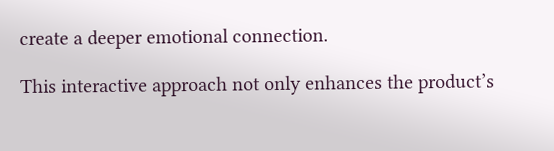create a deeper emotional connection.

This interactive approach not only enhances the product’s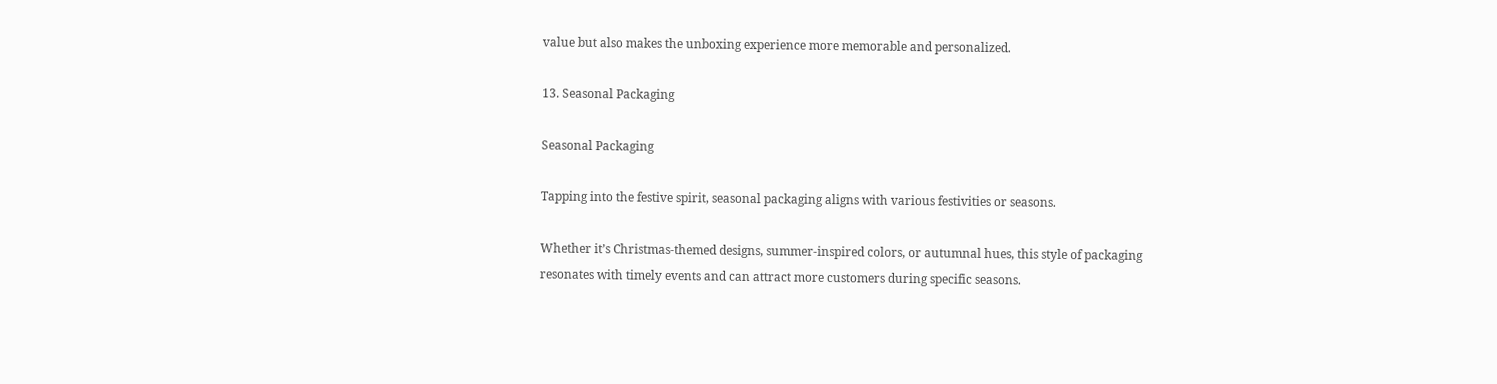value but also makes the unboxing experience more memorable and personalized.

13. Seasonal Packaging

Seasonal Packaging

Tapping into the festive spirit, seasonal packaging aligns with various festivities or seasons.

Whether it’s Christmas-themed designs, summer-inspired colors, or autumnal hues, this style of packaging resonates with timely events and can attract more customers during specific seasons.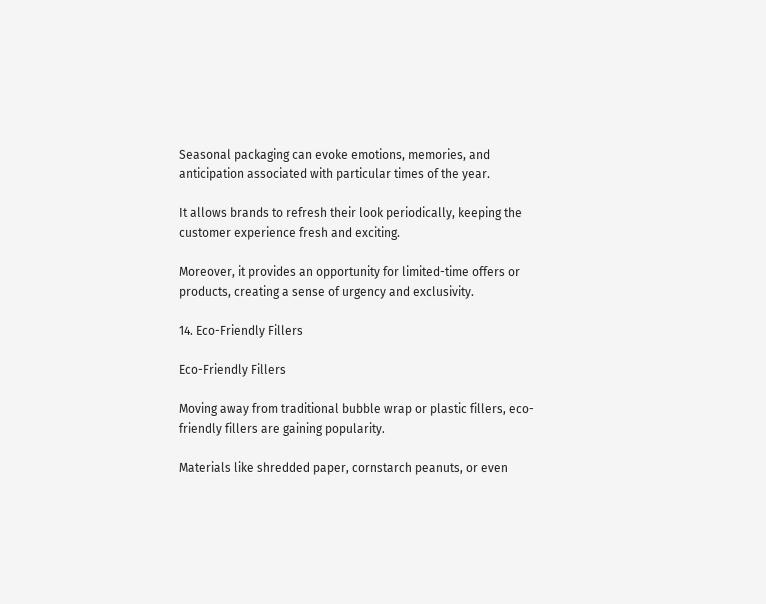Seasonal packaging can evoke emotions, memories, and anticipation associated with particular times of the year.

It allows brands to refresh their look periodically, keeping the customer experience fresh and exciting.

Moreover, it provides an opportunity for limited-time offers or products, creating a sense of urgency and exclusivity.

14. Eco-Friendly Fillers

Eco-Friendly Fillers

Moving away from traditional bubble wrap or plastic fillers, eco-friendly fillers are gaining popularity.

Materials like shredded paper, cornstarch peanuts, or even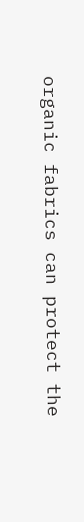organic fabrics can protect the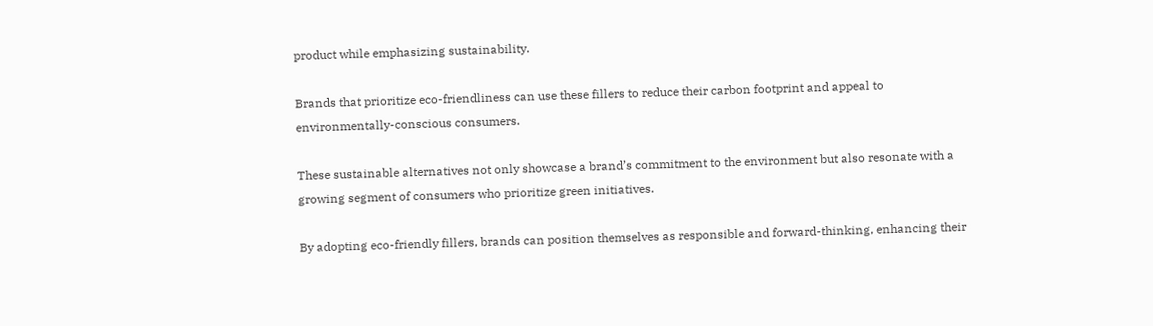product while emphasizing sustainability.

Brands that prioritize eco-friendliness can use these fillers to reduce their carbon footprint and appeal to environmentally-conscious consumers.

These sustainable alternatives not only showcase a brand’s commitment to the environment but also resonate with a growing segment of consumers who prioritize green initiatives.

By adopting eco-friendly fillers, brands can position themselves as responsible and forward-thinking, enhancing their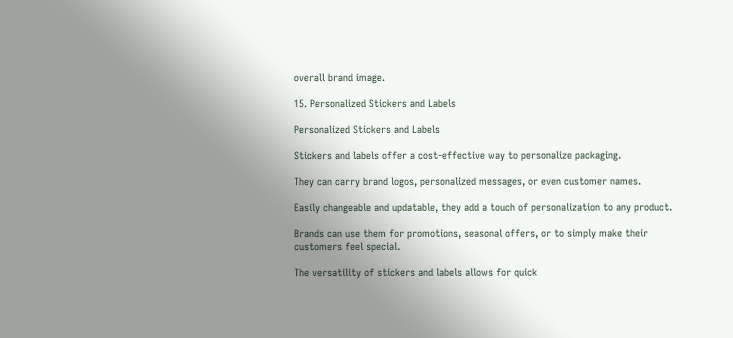overall brand image.

15. Personalized Stickers and Labels

Personalized Stickers and Labels

Stickers and labels offer a cost-effective way to personalize packaging.

They can carry brand logos, personalized messages, or even customer names.

Easily changeable and updatable, they add a touch of personalization to any product.

Brands can use them for promotions, seasonal offers, or to simply make their customers feel special.

The versatility of stickers and labels allows for quick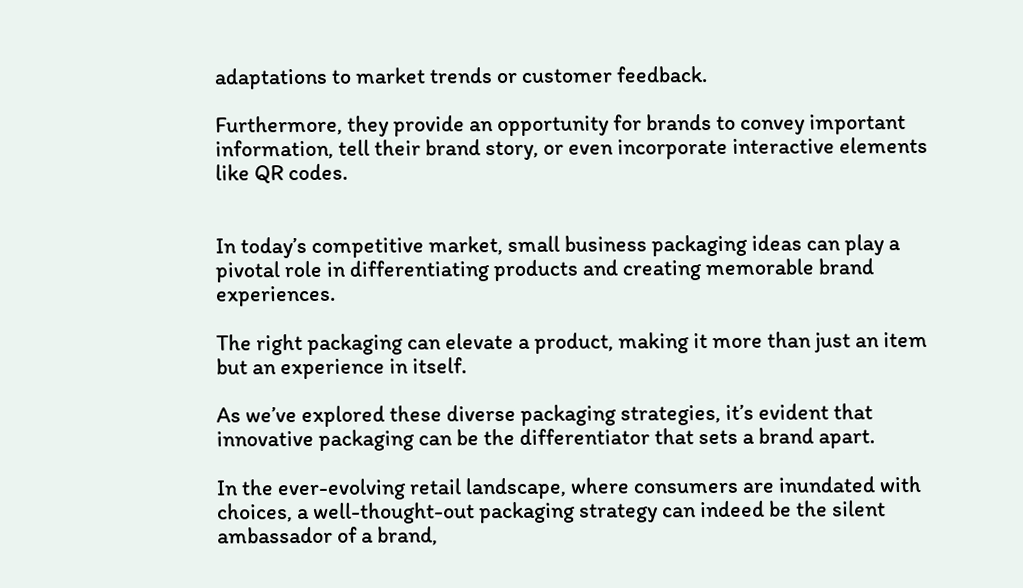adaptations to market trends or customer feedback.

Furthermore, they provide an opportunity for brands to convey important information, tell their brand story, or even incorporate interactive elements like QR codes.


In today’s competitive market, small business packaging ideas can play a pivotal role in differentiating products and creating memorable brand experiences.

The right packaging can elevate a product, making it more than just an item but an experience in itself.

As we’ve explored these diverse packaging strategies, it’s evident that innovative packaging can be the differentiator that sets a brand apart.

In the ever-evolving retail landscape, where consumers are inundated with choices, a well-thought-out packaging strategy can indeed be the silent ambassador of a brand,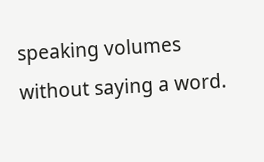speaking volumes without saying a word.